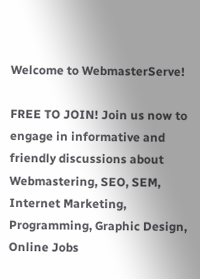Welcome to WebmasterServe!

FREE TO JOIN! Join us now to engage in informative and friendly discussions about Webmastering, SEO, SEM, Internet Marketing, Programming, Graphic Design, Online Jobs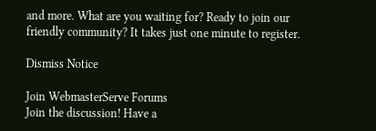and more. What are you waiting for? Ready to join our friendly community? It takes just one minute to register.

Dismiss Notice

Join WebmasterServe Forums
Join the discussion! Have a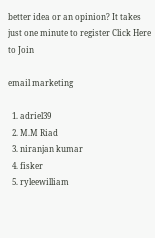better idea or an opinion? It takes just one minute to register Click Here to Join

email marketing

  1. adriel39
  2. M.M Riad
  3. niranjan kumar
  4. fisker
  5. ryleewilliam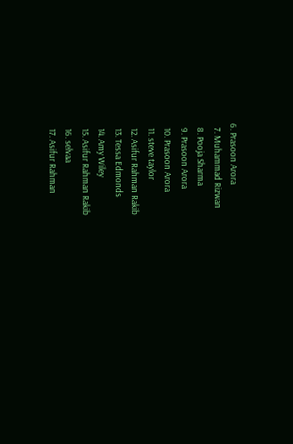6. Prasoon Arora
  7. Muhammad Rizwan
  8. Pooja Sharma
  9. Prasoon Arora
  10. Prasoon Arora
  11. steve taylor
  12. Asifur Rahman Rakib
  13. Tessa Edmonds
  14. Amy Wiley
  15. Asifur Rahman Rakib
  16. selvaa
  17. Asifur Rahman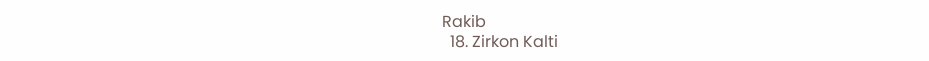Rakib
  18. Zirkon Kalti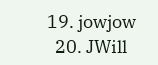19. jowjow
  20. JWill